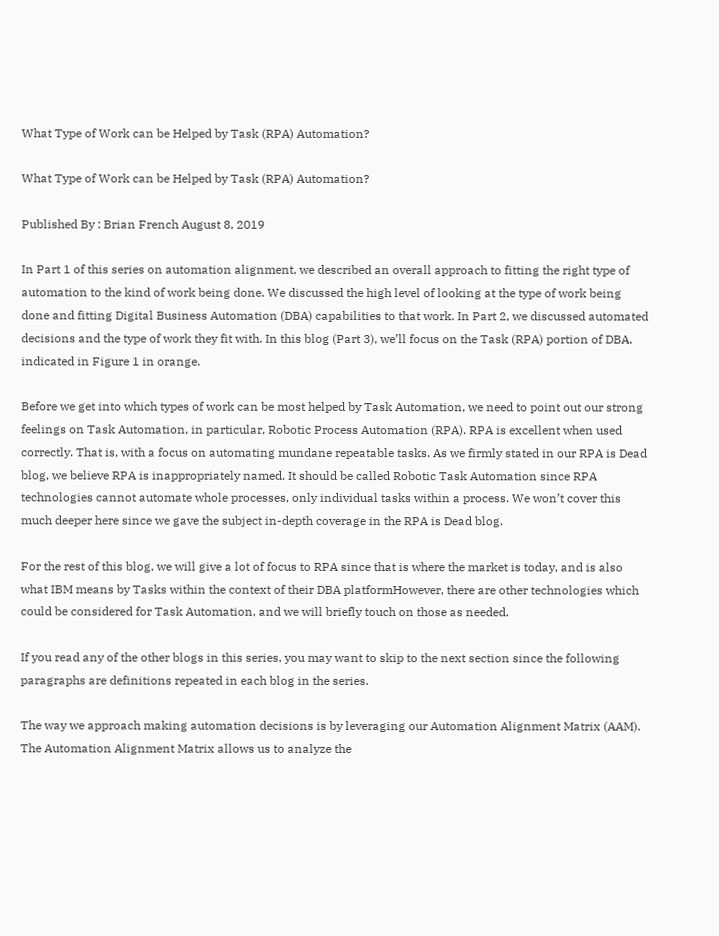What Type of Work can be Helped by Task (RPA) Automation?

What Type of Work can be Helped by Task (RPA) Automation?

Published By : Brian French August 8, 2019

In Part 1 of this series on automation alignment, we described an overall approach to fitting the right type of automation to the kind of work being done. We discussed the high level of looking at the type of work being done and fitting Digital Business Automation (DBA) capabilities to that work. In Part 2, we discussed automated decisions and the type of work they fit with. In this blog (Part 3), we’ll focus on the Task (RPA) portion of DBA, indicated in Figure 1 in orange.

Before we get into which types of work can be most helped by Task Automation, we need to point out our strong feelings on Task Automation, in particular, Robotic Process Automation (RPA). RPA is excellent when used correctly. That is, with a focus on automating mundane repeatable tasks. As we firmly stated in our RPA is Dead blog, we believe RPA is inappropriately named. It should be called Robotic Task Automation since RPA technologies cannot automate whole processes, only individual tasks within a process. We won’t cover this much deeper here since we gave the subject in-depth coverage in the RPA is Dead blog.

For the rest of this blog, we will give a lot of focus to RPA since that is where the market is today, and is also what IBM means by Tasks within the context of their DBA platformHowever, there are other technologies which could be considered for Task Automation, and we will briefly touch on those as needed.

If you read any of the other blogs in this series, you may want to skip to the next section since the following paragraphs are definitions repeated in each blog in the series.

The way we approach making automation decisions is by leveraging our Automation Alignment Matrix (AAM). The Automation Alignment Matrix allows us to analyze the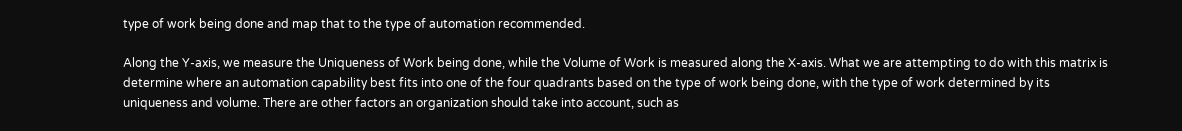type of work being done and map that to the type of automation recommended.

Along the Y-axis, we measure the Uniqueness of Work being done, while the Volume of Work is measured along the X-axis. What we are attempting to do with this matrix is determine where an automation capability best fits into one of the four quadrants based on the type of work being done, with the type of work determined by its uniqueness and volume. There are other factors an organization should take into account, such as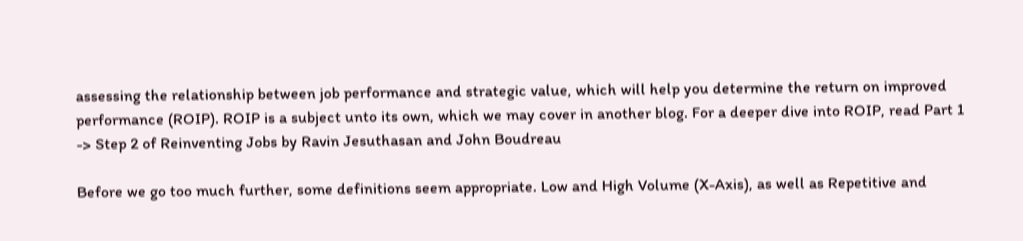assessing the relationship between job performance and strategic value, which will help you determine the return on improved performance (ROIP). ROIP is a subject unto its own, which we may cover in another blog. For a deeper dive into ROIP, read Part 1 -> Step 2 of Reinventing Jobs by Ravin Jesuthasan and John Boudreau

Before we go too much further, some definitions seem appropriate. Low and High Volume (X-Axis), as well as Repetitive and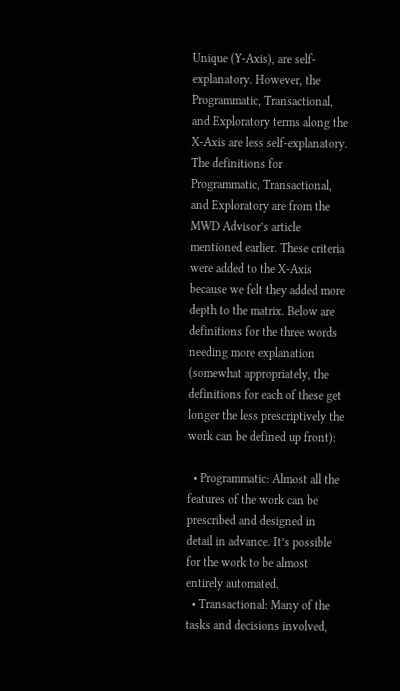Unique (Y-Axis), are self-explanatory. However, the Programmatic, Transactional, and Exploratory terms along the X-Axis are less self-explanatory. The definitions for Programmatic, Transactional, and Exploratory are from the MWD Advisor’s article mentioned earlier. These criteria were added to the X-Axis because we felt they added more depth to the matrix. Below are definitions for the three words needing more explanation (somewhat appropriately, the definitions for each of these get longer the less prescriptively the work can be defined up front):

  • Programmatic: Almost all the features of the work can be prescribed and designed in detail in advance. It’s possible for the work to be almost entirely automated.
  • Transactional: Many of the tasks and decisions involved,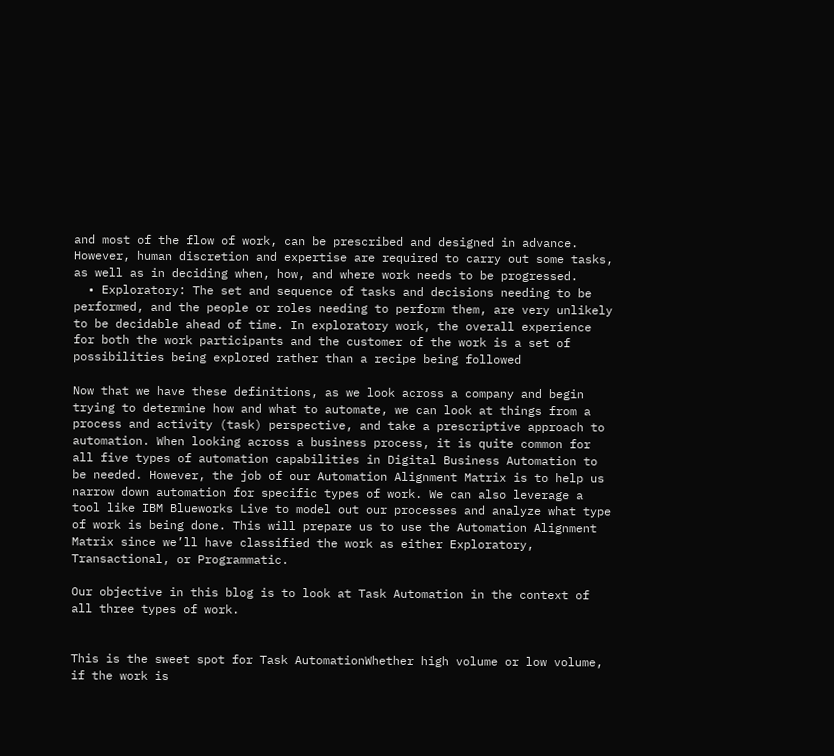and most of the flow of work, can be prescribed and designed in advance. However, human discretion and expertise are required to carry out some tasks, as well as in deciding when, how, and where work needs to be progressed.
  • Exploratory: The set and sequence of tasks and decisions needing to be performed, and the people or roles needing to perform them, are very unlikely to be decidable ahead of time. In exploratory work, the overall experience for both the work participants and the customer of the work is a set of possibilities being explored rather than a recipe being followed

Now that we have these definitions, as we look across a company and begin trying to determine how and what to automate, we can look at things from a process and activity (task) perspective, and take a prescriptive approach to automation. When looking across a business process, it is quite common for all five types of automation capabilities in Digital Business Automation to be needed. However, the job of our Automation Alignment Matrix is to help us narrow down automation for specific types of work. We can also leverage a tool like IBM Blueworks Live to model out our processes and analyze what type of work is being done. This will prepare us to use the Automation Alignment Matrix since we’ll have classified the work as either Exploratory, Transactional, or Programmatic.

Our objective in this blog is to look at Task Automation in the context of all three types of work.


This is the sweet spot for Task AutomationWhether high volume or low volume, if the work is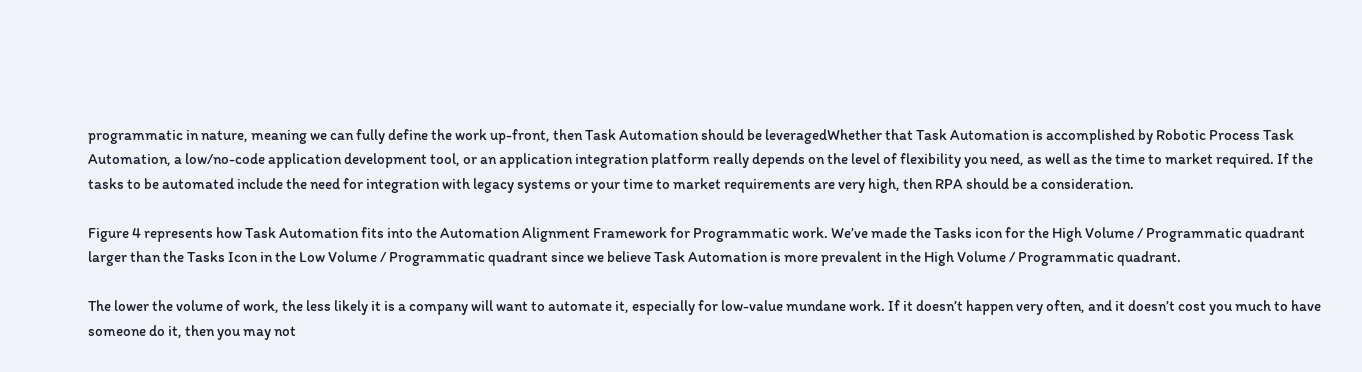programmatic in nature, meaning we can fully define the work up-front, then Task Automation should be leveragedWhether that Task Automation is accomplished by Robotic Process Task Automation, a low/no-code application development tool, or an application integration platform really depends on the level of flexibility you need, as well as the time to market required. If the tasks to be automated include the need for integration with legacy systems or your time to market requirements are very high, then RPA should be a consideration.

Figure 4 represents how Task Automation fits into the Automation Alignment Framework for Programmatic work. We’ve made the Tasks icon for the High Volume / Programmatic quadrant larger than the Tasks Icon in the Low Volume / Programmatic quadrant since we believe Task Automation is more prevalent in the High Volume / Programmatic quadrant.

The lower the volume of work, the less likely it is a company will want to automate it, especially for low-value mundane work. If it doesn’t happen very often, and it doesn’t cost you much to have someone do it, then you may not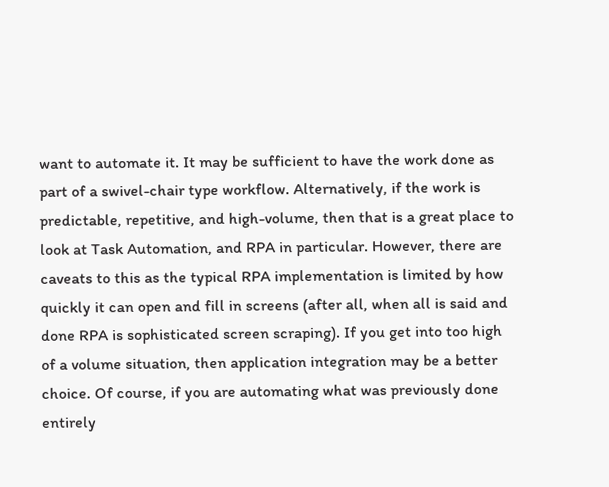want to automate it. It may be sufficient to have the work done as part of a swivel-chair type workflow. Alternatively, if the work is predictable, repetitive, and high-volume, then that is a great place to look at Task Automation, and RPA in particular. However, there are caveats to this as the typical RPA implementation is limited by how quickly it can open and fill in screens (after all, when all is said and done RPA is sophisticated screen scraping). If you get into too high of a volume situation, then application integration may be a better choice. Of course, if you are automating what was previously done entirely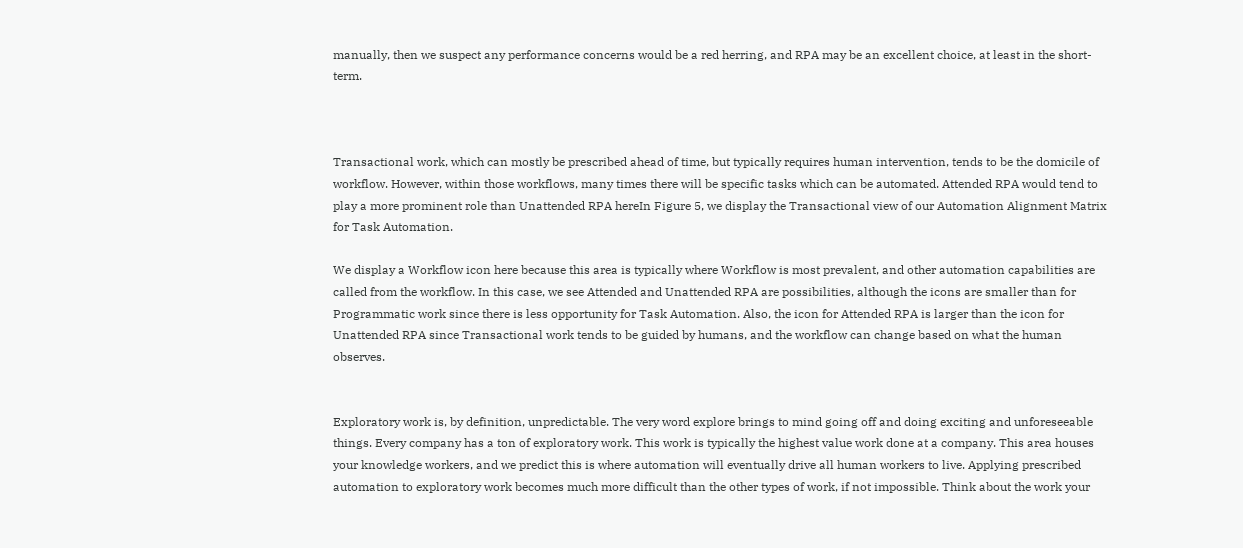manually, then we suspect any performance concerns would be a red herring, and RPA may be an excellent choice, at least in the short-term.



Transactional work, which can mostly be prescribed ahead of time, but typically requires human intervention, tends to be the domicile of workflow. However, within those workflows, many times there will be specific tasks which can be automated. Attended RPA would tend to play a more prominent role than Unattended RPA hereIn Figure 5, we display the Transactional view of our Automation Alignment Matrix for Task Automation.

We display a Workflow icon here because this area is typically where Workflow is most prevalent, and other automation capabilities are called from the workflow. In this case, we see Attended and Unattended RPA are possibilities, although the icons are smaller than for Programmatic work since there is less opportunity for Task Automation. Also, the icon for Attended RPA is larger than the icon for Unattended RPA since Transactional work tends to be guided by humans, and the workflow can change based on what the human observes.


Exploratory work is, by definition, unpredictable. The very word explore brings to mind going off and doing exciting and unforeseeable things. Every company has a ton of exploratory work. This work is typically the highest value work done at a company. This area houses your knowledge workers, and we predict this is where automation will eventually drive all human workers to live. Applying prescribed automation to exploratory work becomes much more difficult than the other types of work, if not impossible. Think about the work your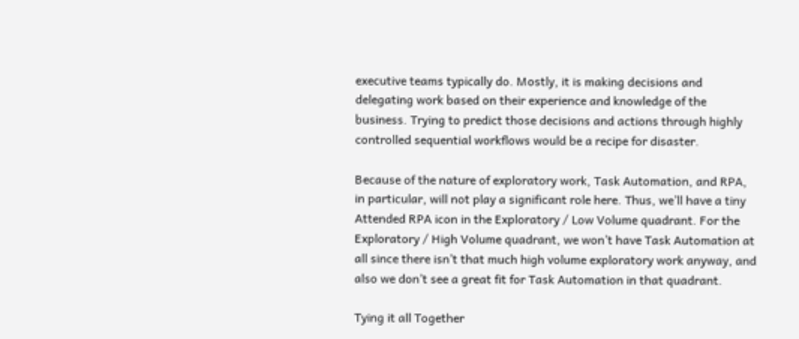executive teams typically do. Mostly, it is making decisions and delegating work based on their experience and knowledge of the business. Trying to predict those decisions and actions through highly controlled sequential workflows would be a recipe for disaster.

Because of the nature of exploratory work, Task Automation, and RPA, in particular, will not play a significant role here. Thus, we’ll have a tiny Attended RPA icon in the Exploratory / Low Volume quadrant. For the Exploratory / High Volume quadrant, we won’t have Task Automation at all since there isn’t that much high volume exploratory work anyway, and also we don’t see a great fit for Task Automation in that quadrant.

Tying it all Together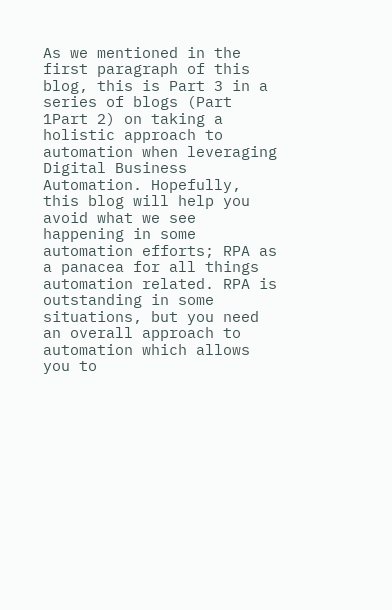As we mentioned in the first paragraph of this blog, this is Part 3 in a series of blogs (Part 1Part 2) on taking a holistic approach to automation when leveraging Digital Business Automation. Hopefully, this blog will help you avoid what we see happening in some automation efforts; RPA as a panacea for all things automation related. RPA is outstanding in some situations, but you need an overall approach to automation which allows you to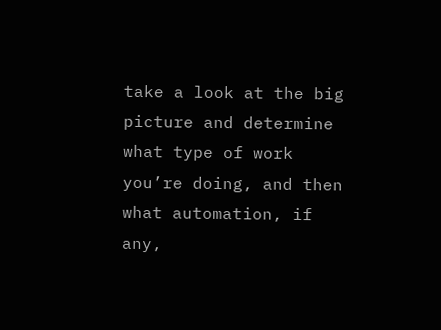take a look at the big picture and determine what type of work you’re doing, and then what automation, if any,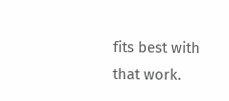fits best with that work.